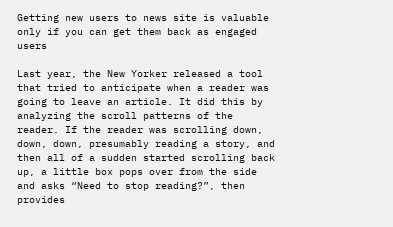Getting new users to news site is valuable only if you can get them back as engaged users

Last year, the New Yorker released a tool that tried to anticipate when a reader was going to leave an article. It did this by analyzing the scroll patterns of the reader. If the reader was scrolling down, down, down, presumably reading a story, and then all of a sudden started scrolling back up, a little box pops over from the side and asks “Need to stop reading?”, then provides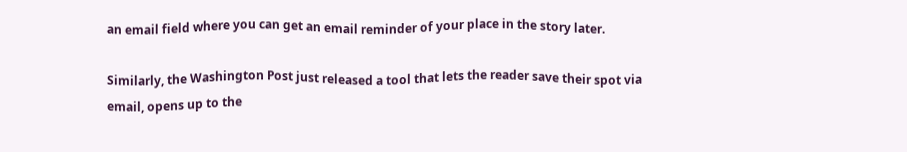an email field where you can get an email reminder of your place in the story later.

Similarly, the Washington Post just released a tool that lets the reader save their spot via email, opens up to the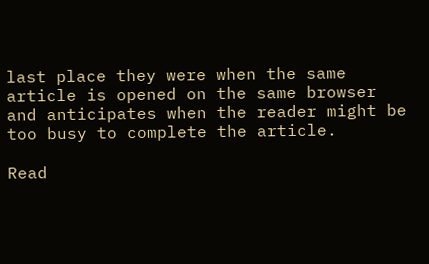last place they were when the same article is opened on the same browser and anticipates when the reader might be too busy to complete the article.

Read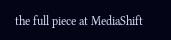the full piece at MediaShift